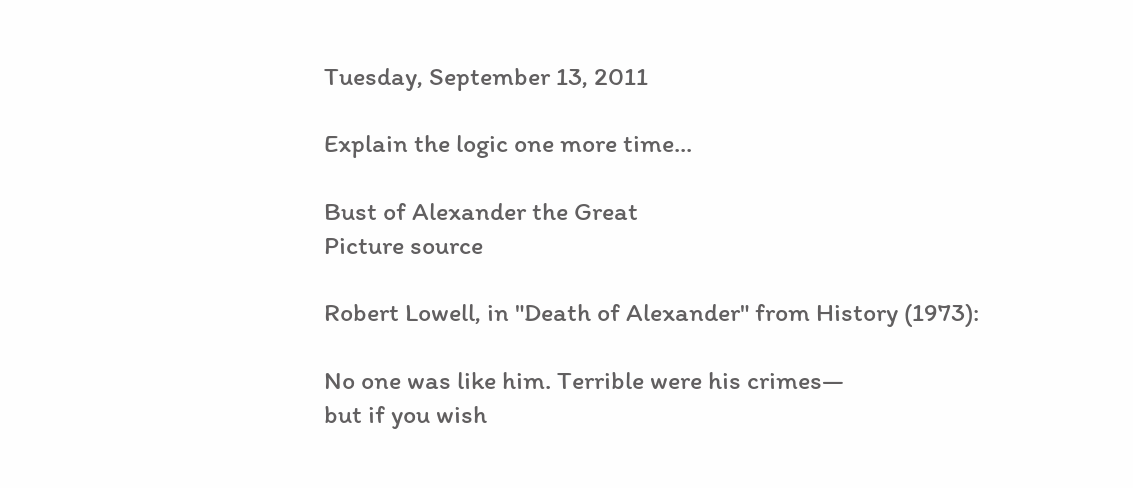Tuesday, September 13, 2011

Explain the logic one more time...

Bust of Alexander the Great
Picture source

Robert Lowell, in "Death of Alexander" from History (1973):

No one was like him. Terrible were his crimes—
but if you wish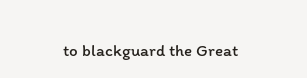to blackguard the Great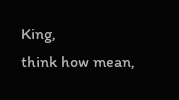King,
think how mean,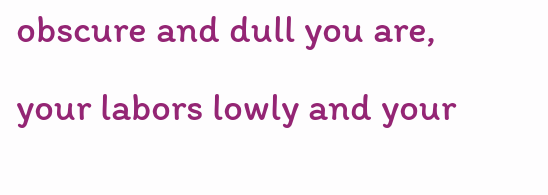obscure and dull you are,
your labors lowly and your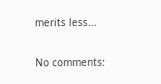merits less...

No comments: